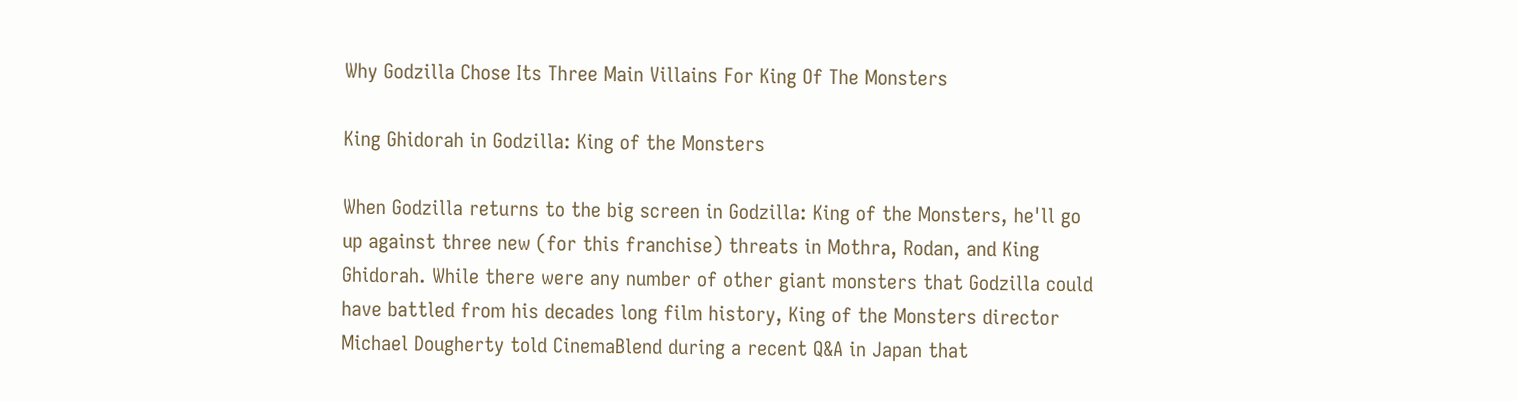Why Godzilla Chose Its Three Main Villains For King Of The Monsters

King Ghidorah in Godzilla: King of the Monsters

When Godzilla returns to the big screen in Godzilla: King of the Monsters, he'll go up against three new (for this franchise) threats in Mothra, Rodan, and King Ghidorah. While there were any number of other giant monsters that Godzilla could have battled from his decades long film history, King of the Monsters director Michael Dougherty told CinemaBlend during a recent Q&A in Japan that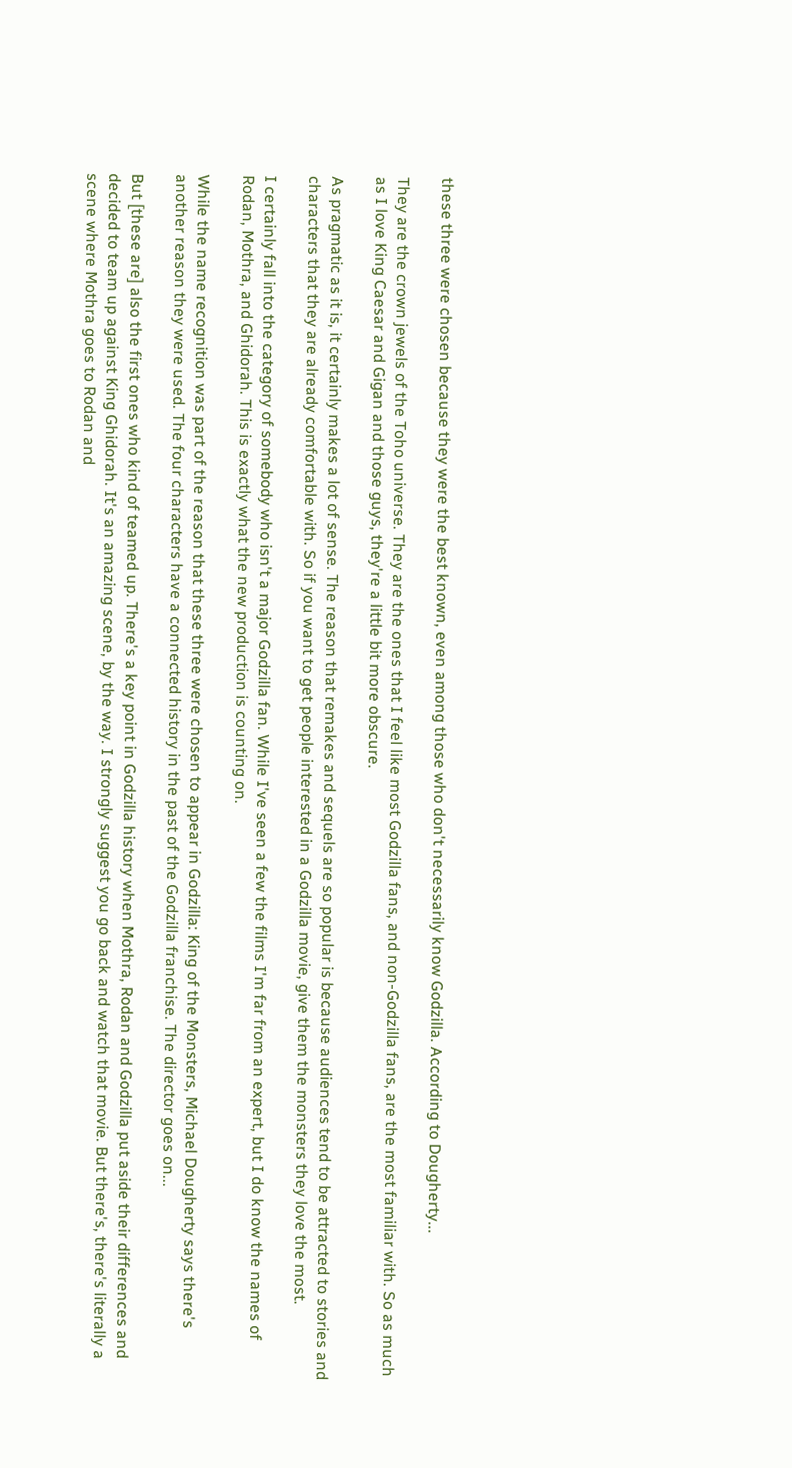these three were chosen because they were the best known, even among those who don't necessarily know Godzilla. According to Dougherty...

They are the crown jewels of the Toho universe. They are the ones that I feel like most Godzilla fans, and non-Godzilla fans, are the most familiar with. So as much as I love King Caesar and Gigan and those guys, they're a little bit more obscure.

As pragmatic as it is, it certainly makes a lot of sense. The reason that remakes and sequels are so popular is because audiences tend to be attracted to stories and characters that they are already comfortable with. So if you want to get people interested in a Godzilla movie, give them the monsters they love the most.

I certainly fall into the category of somebody who isn't a major Godzilla fan. While I've seen a few the films I'm far from an expert, but I do know the names of Rodan, Mothra, and Ghidorah. This is exactly what the new production is counting on.

While the name recognition was part of the reason that these three were chosen to appear in Godzilla: King of the Monsters, Michael Dougherty says there's another reason they were used. The four characters have a connected history in the past of the Godzilla franchise. The director goes on...

But [these are] also the first ones who kind of teamed up. There's a key point in Godzilla history when Mothra, Rodan and Godzilla put aside their differences and decided to team up against King Ghidorah. It's an amazing scene, by the way. I strongly suggest you go back and watch that movie. But there's, there's literally a scene where Mothra goes to Rodan and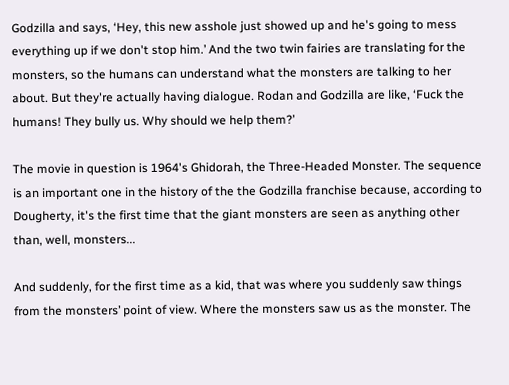Godzilla and says, ‘Hey, this new asshole just showed up and he's going to mess everything up if we don't stop him.’ And the two twin fairies are translating for the monsters, so the humans can understand what the monsters are talking to her about. But they're actually having dialogue. Rodan and Godzilla are like, ‘Fuck the humans! They bully us. Why should we help them?’

The movie in question is 1964's Ghidorah, the Three-Headed Monster. The sequence is an important one in the history of the the Godzilla franchise because, according to Dougherty, it's the first time that the giant monsters are seen as anything other than, well, monsters...

And suddenly, for the first time as a kid, that was where you suddenly saw things from the monsters’ point of view. Where the monsters saw us as the monster. The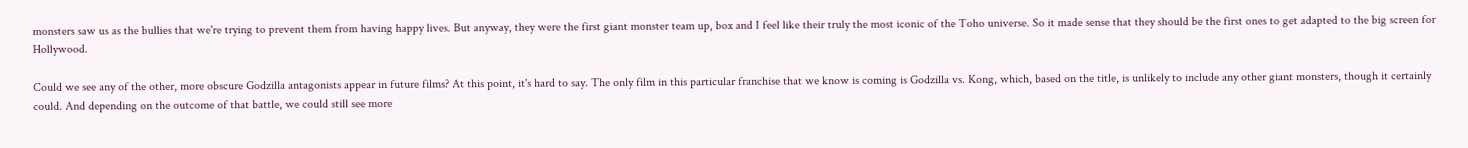monsters saw us as the bullies that we're trying to prevent them from having happy lives. But anyway, they were the first giant monster team up, box and I feel like their truly the most iconic of the Toho universe. So it made sense that they should be the first ones to get adapted to the big screen for Hollywood.

Could we see any of the other, more obscure Godzilla antagonists appear in future films? At this point, it's hard to say. The only film in this particular franchise that we know is coming is Godzilla vs. Kong, which, based on the title, is unlikely to include any other giant monsters, though it certainly could. And depending on the outcome of that battle, we could still see more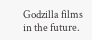Godzilla films in the future.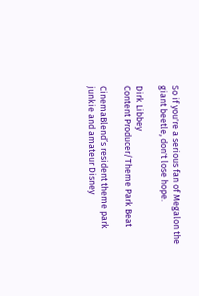So if you're a serious fan of Megalon the giant beetle, don't lose hope.

Dirk Libbey
Content Producer/Theme Park Beat

CinemaBlend’s resident theme park junkie and amateur Disney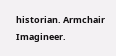historian. Armchair Imagineer.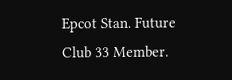Epcot Stan. Future Club 33 Member.